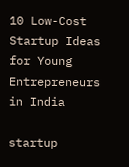10 Low-Cost Startup Ideas for Young Entrepreneurs in India

startup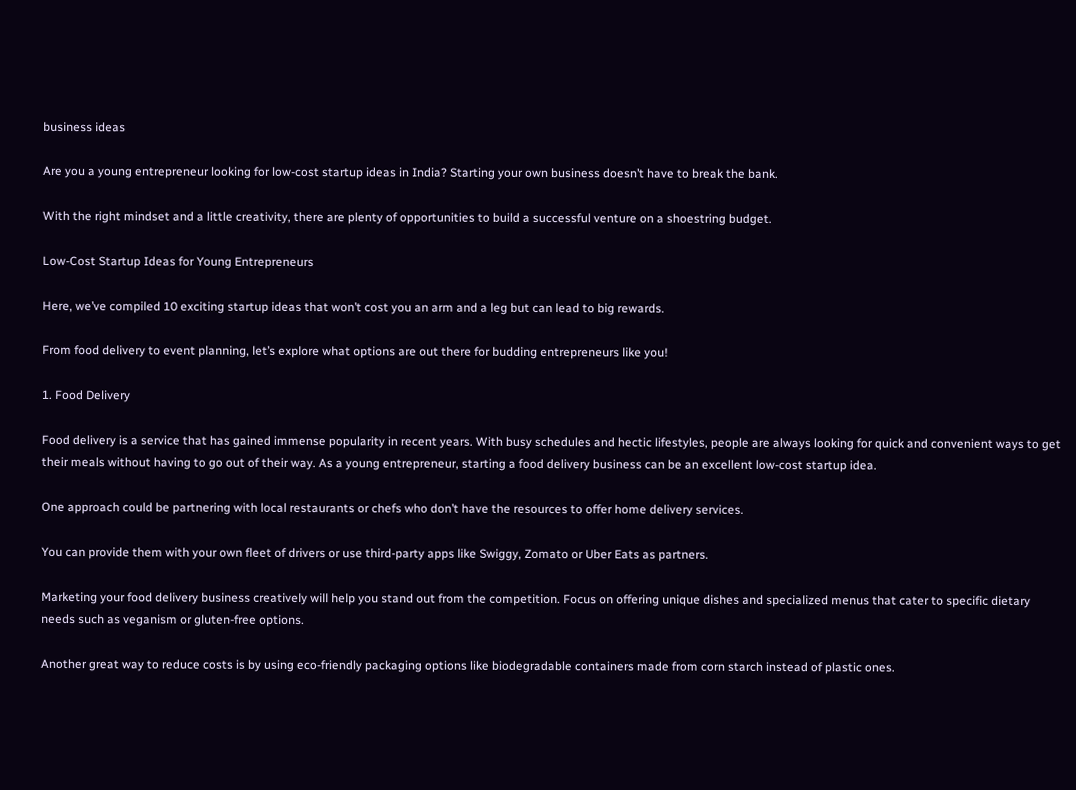business ideas

Are you a young entrepreneur looking for low-cost startup ideas in India? Starting your own business doesn’t have to break the bank.

With the right mindset and a little creativity, there are plenty of opportunities to build a successful venture on a shoestring budget.

Low-Cost Startup Ideas for Young Entrepreneurs

Here, we’ve compiled 10 exciting startup ideas that won’t cost you an arm and a leg but can lead to big rewards.

From food delivery to event planning, let’s explore what options are out there for budding entrepreneurs like you!

1. Food Delivery

Food delivery is a service that has gained immense popularity in recent years. With busy schedules and hectic lifestyles, people are always looking for quick and convenient ways to get their meals without having to go out of their way. As a young entrepreneur, starting a food delivery business can be an excellent low-cost startup idea.

One approach could be partnering with local restaurants or chefs who don’t have the resources to offer home delivery services.

You can provide them with your own fleet of drivers or use third-party apps like Swiggy, Zomato or Uber Eats as partners.

Marketing your food delivery business creatively will help you stand out from the competition. Focus on offering unique dishes and specialized menus that cater to specific dietary needs such as veganism or gluten-free options.

Another great way to reduce costs is by using eco-friendly packaging options like biodegradable containers made from corn starch instead of plastic ones.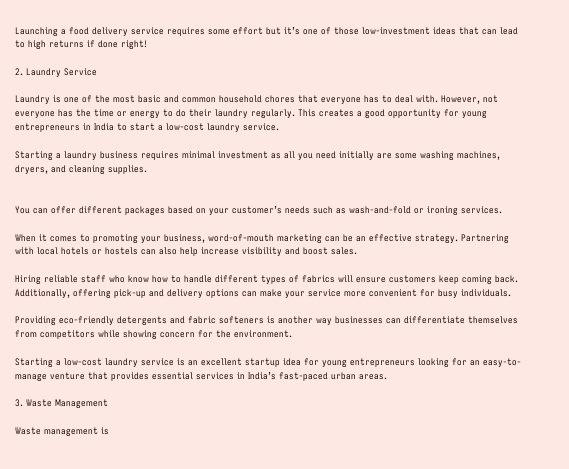Launching a food delivery service requires some effort but it’s one of those low-investment ideas that can lead to high returns if done right!

2. Laundry Service

Laundry is one of the most basic and common household chores that everyone has to deal with. However, not everyone has the time or energy to do their laundry regularly. This creates a good opportunity for young entrepreneurs in India to start a low-cost laundry service.

Starting a laundry business requires minimal investment as all you need initially are some washing machines, dryers, and cleaning supplies.


You can offer different packages based on your customer’s needs such as wash-and-fold or ironing services.

When it comes to promoting your business, word-of-mouth marketing can be an effective strategy. Partnering with local hotels or hostels can also help increase visibility and boost sales.

Hiring reliable staff who know how to handle different types of fabrics will ensure customers keep coming back. Additionally, offering pick-up and delivery options can make your service more convenient for busy individuals.

Providing eco-friendly detergents and fabric softeners is another way businesses can differentiate themselves from competitors while showing concern for the environment.

Starting a low-cost laundry service is an excellent startup idea for young entrepreneurs looking for an easy-to-manage venture that provides essential services in India’s fast-paced urban areas.

3. Waste Management

Waste management is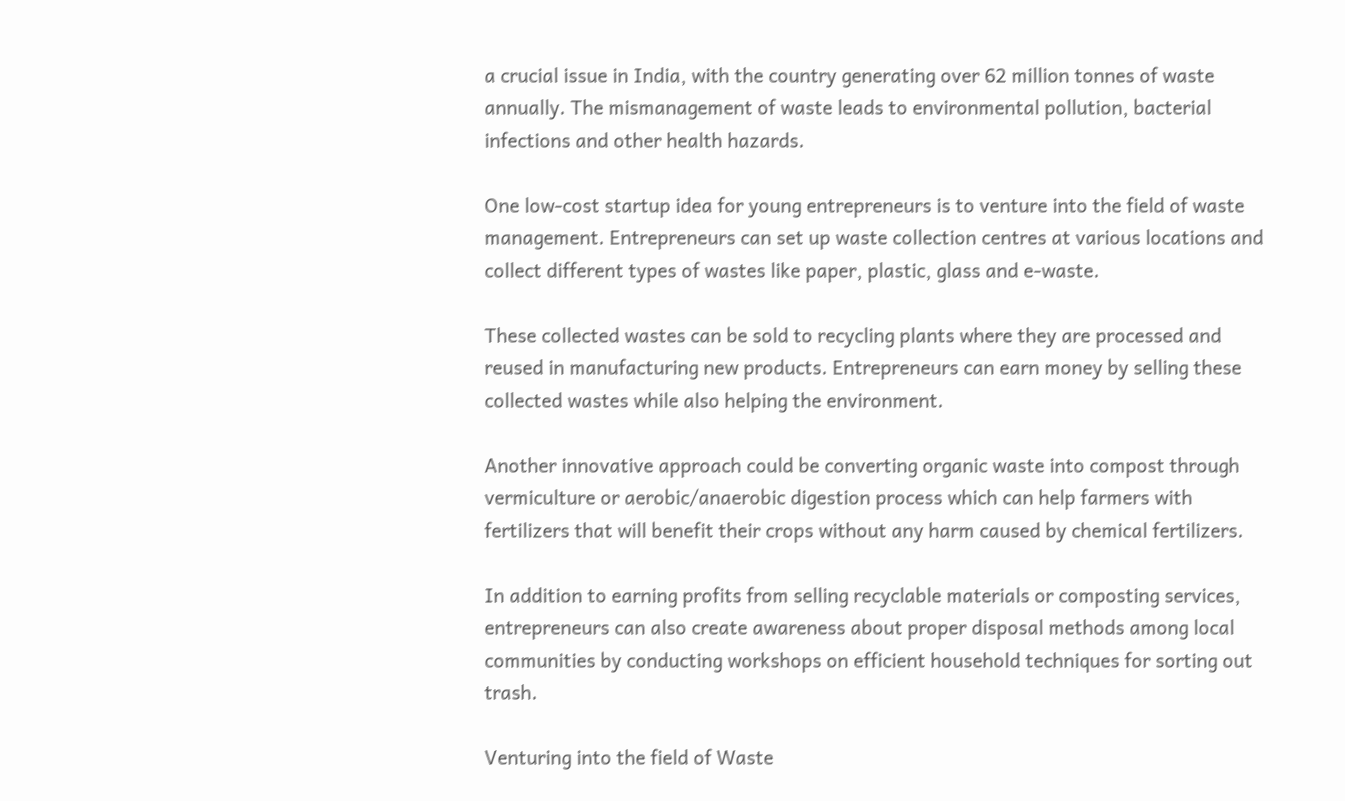a crucial issue in India, with the country generating over 62 million tonnes of waste annually. The mismanagement of waste leads to environmental pollution, bacterial infections and other health hazards.

One low-cost startup idea for young entrepreneurs is to venture into the field of waste management. Entrepreneurs can set up waste collection centres at various locations and collect different types of wastes like paper, plastic, glass and e-waste.

These collected wastes can be sold to recycling plants where they are processed and reused in manufacturing new products. Entrepreneurs can earn money by selling these collected wastes while also helping the environment.

Another innovative approach could be converting organic waste into compost through vermiculture or aerobic/anaerobic digestion process which can help farmers with fertilizers that will benefit their crops without any harm caused by chemical fertilizers.

In addition to earning profits from selling recyclable materials or composting services, entrepreneurs can also create awareness about proper disposal methods among local communities by conducting workshops on efficient household techniques for sorting out trash.

Venturing into the field of Waste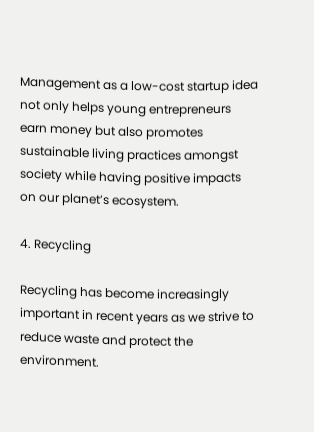Management as a low-cost startup idea not only helps young entrepreneurs earn money but also promotes sustainable living practices amongst society while having positive impacts on our planet’s ecosystem.

4. Recycling

Recycling has become increasingly important in recent years as we strive to reduce waste and protect the environment.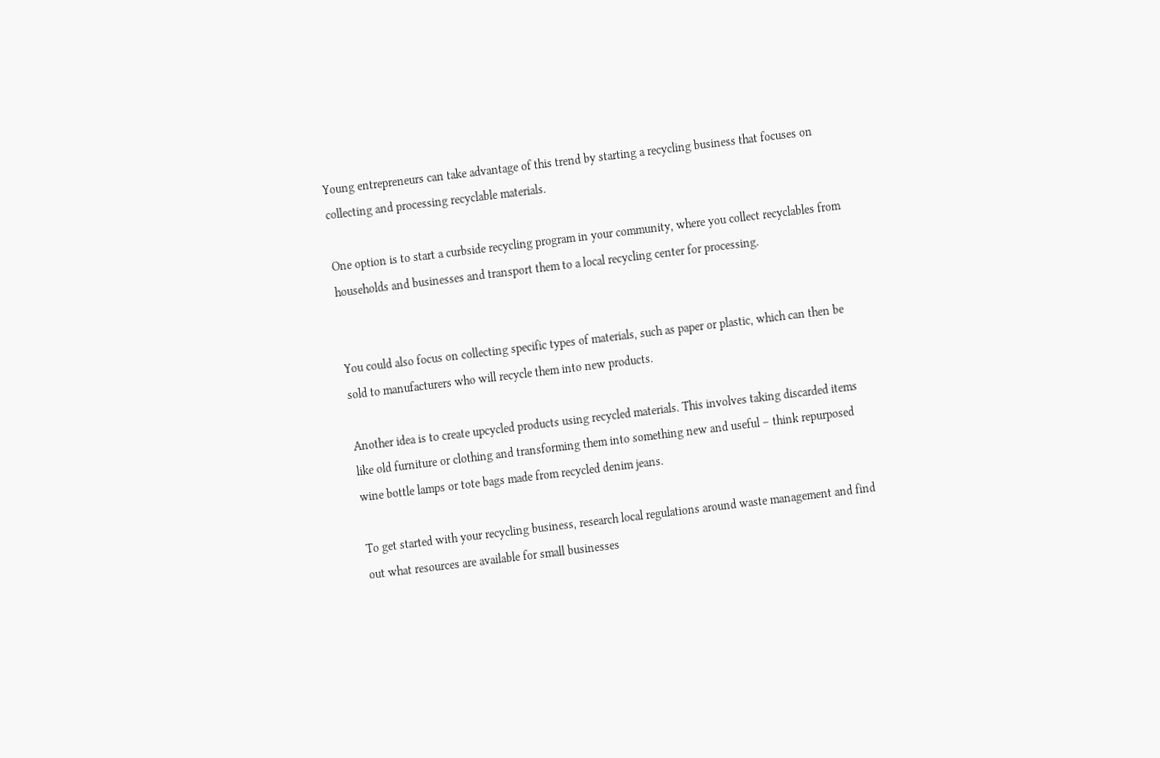Young entrepreneurs can take advantage of this trend by starting a recycling business that focuses on collecting and processing recyclable materials.

One option is to start a curbside recycling program in your community, where you collect recyclables from households and businesses and transport them to a local recycling center for processing.


You could also focus on collecting specific types of materials, such as paper or plastic, which can then be sold to manufacturers who will recycle them into new products.

Another idea is to create upcycled products using recycled materials. This involves taking discarded items like old furniture or clothing and transforming them into something new and useful – think repurposed wine bottle lamps or tote bags made from recycled denim jeans.

To get started with your recycling business, research local regulations around waste management and find out what resources are available for small businesses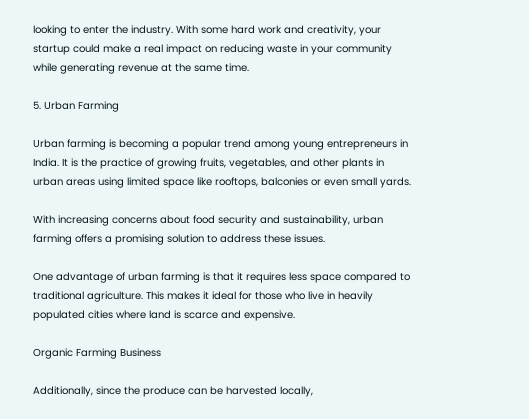looking to enter the industry. With some hard work and creativity, your startup could make a real impact on reducing waste in your community while generating revenue at the same time.

5. Urban Farming

Urban farming is becoming a popular trend among young entrepreneurs in India. It is the practice of growing fruits, vegetables, and other plants in urban areas using limited space like rooftops, balconies or even small yards.

With increasing concerns about food security and sustainability, urban farming offers a promising solution to address these issues.

One advantage of urban farming is that it requires less space compared to traditional agriculture. This makes it ideal for those who live in heavily populated cities where land is scarce and expensive.

Organic Farming Business

Additionally, since the produce can be harvested locally,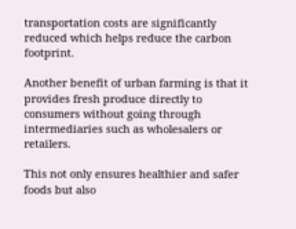transportation costs are significantly reduced which helps reduce the carbon footprint.

Another benefit of urban farming is that it provides fresh produce directly to consumers without going through intermediaries such as wholesalers or retailers.

This not only ensures healthier and safer foods but also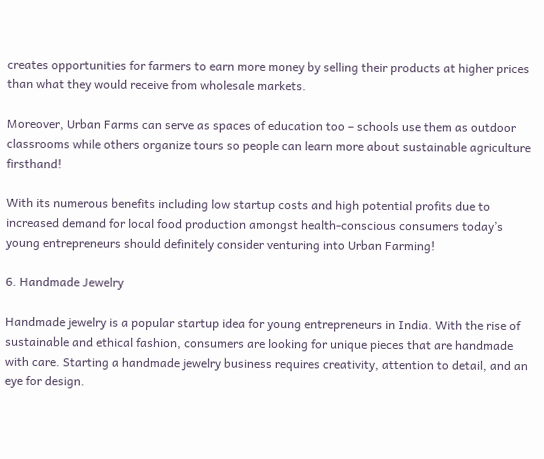creates opportunities for farmers to earn more money by selling their products at higher prices than what they would receive from wholesale markets.

Moreover, Urban Farms can serve as spaces of education too – schools use them as outdoor classrooms while others organize tours so people can learn more about sustainable agriculture firsthand!

With its numerous benefits including low startup costs and high potential profits due to increased demand for local food production amongst health-conscious consumers today’s young entrepreneurs should definitely consider venturing into Urban Farming!

6. Handmade Jewelry

Handmade jewelry is a popular startup idea for young entrepreneurs in India. With the rise of sustainable and ethical fashion, consumers are looking for unique pieces that are handmade with care. Starting a handmade jewelry business requires creativity, attention to detail, and an eye for design.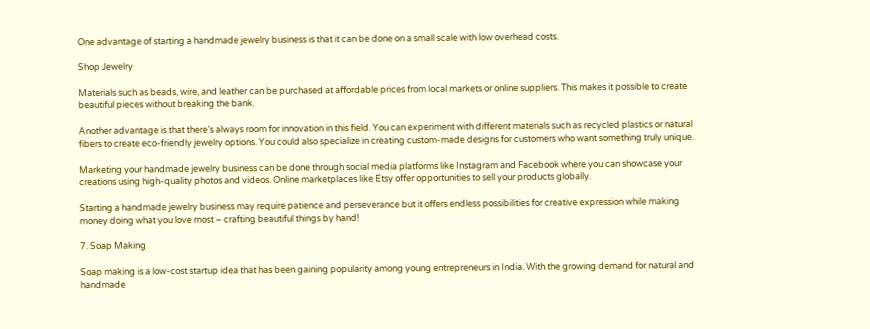One advantage of starting a handmade jewelry business is that it can be done on a small scale with low overhead costs.

Shop Jewelry

Materials such as beads, wire, and leather can be purchased at affordable prices from local markets or online suppliers. This makes it possible to create beautiful pieces without breaking the bank.

Another advantage is that there’s always room for innovation in this field. You can experiment with different materials such as recycled plastics or natural fibers to create eco-friendly jewelry options. You could also specialize in creating custom-made designs for customers who want something truly unique.

Marketing your handmade jewelry business can be done through social media platforms like Instagram and Facebook where you can showcase your creations using high-quality photos and videos. Online marketplaces like Etsy offer opportunities to sell your products globally.

Starting a handmade jewelry business may require patience and perseverance but it offers endless possibilities for creative expression while making money doing what you love most – crafting beautiful things by hand!

7. Soap Making

Soap making is a low-cost startup idea that has been gaining popularity among young entrepreneurs in India. With the growing demand for natural and handmade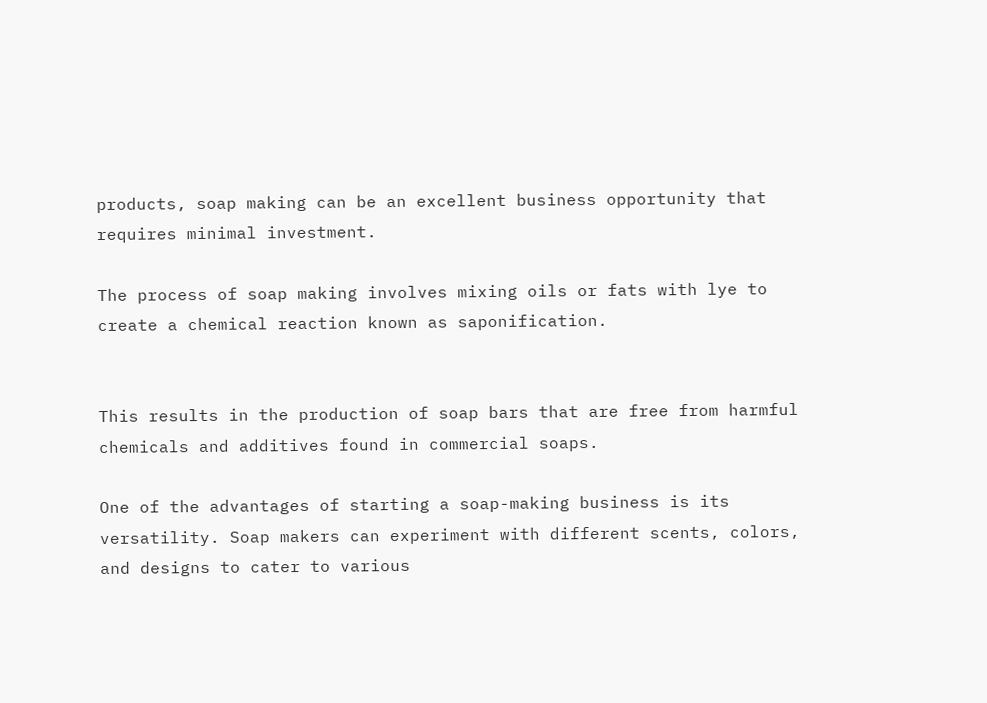products, soap making can be an excellent business opportunity that requires minimal investment.

The process of soap making involves mixing oils or fats with lye to create a chemical reaction known as saponification.


This results in the production of soap bars that are free from harmful chemicals and additives found in commercial soaps.

One of the advantages of starting a soap-making business is its versatility. Soap makers can experiment with different scents, colors, and designs to cater to various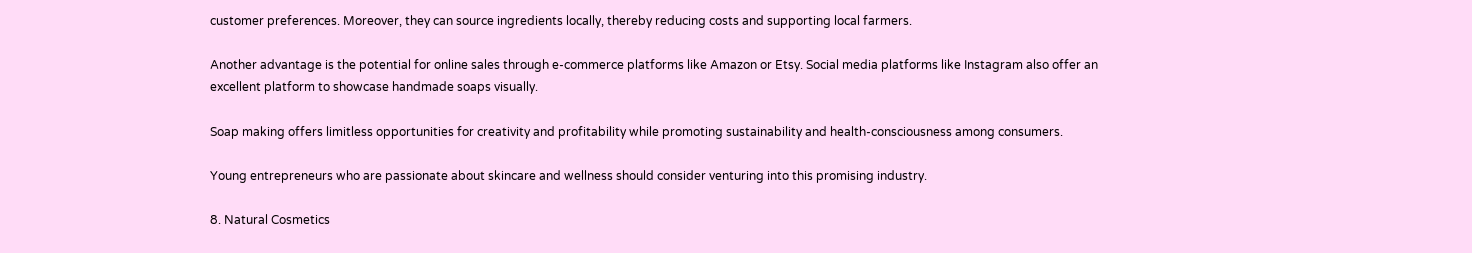customer preferences. Moreover, they can source ingredients locally, thereby reducing costs and supporting local farmers.

Another advantage is the potential for online sales through e-commerce platforms like Amazon or Etsy. Social media platforms like Instagram also offer an excellent platform to showcase handmade soaps visually.

Soap making offers limitless opportunities for creativity and profitability while promoting sustainability and health-consciousness among consumers.

Young entrepreneurs who are passionate about skincare and wellness should consider venturing into this promising industry.

8. Natural Cosmetics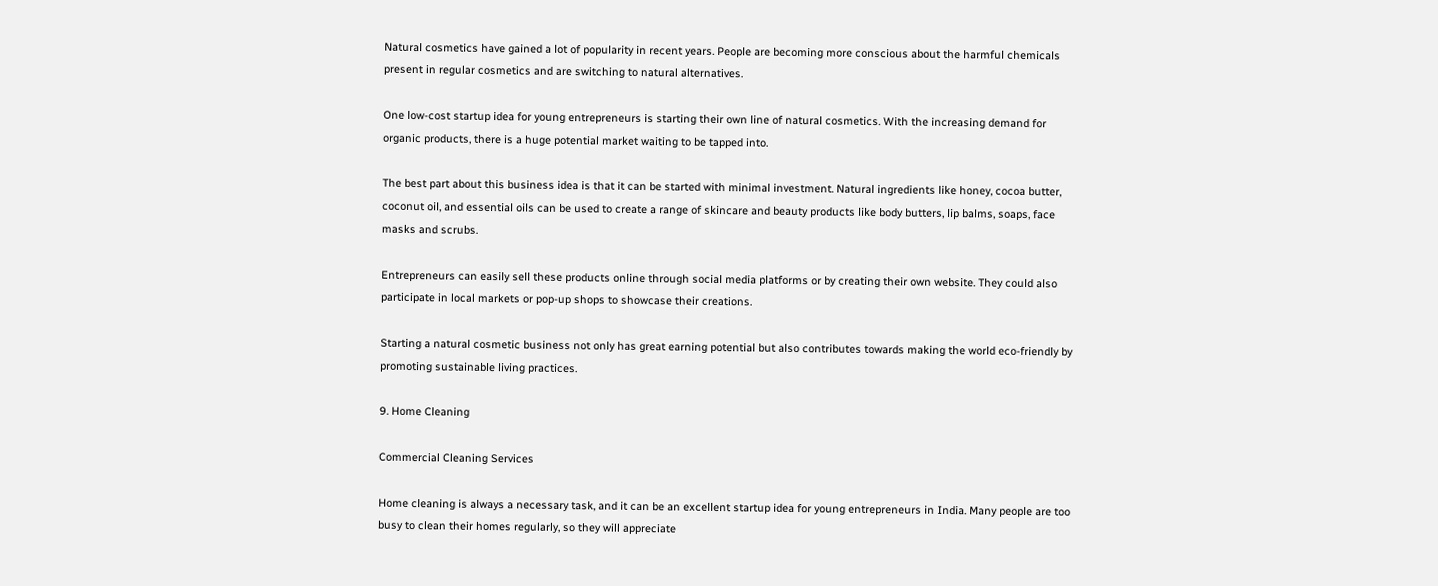Natural cosmetics have gained a lot of popularity in recent years. People are becoming more conscious about the harmful chemicals present in regular cosmetics and are switching to natural alternatives.

One low-cost startup idea for young entrepreneurs is starting their own line of natural cosmetics. With the increasing demand for organic products, there is a huge potential market waiting to be tapped into.

The best part about this business idea is that it can be started with minimal investment. Natural ingredients like honey, cocoa butter, coconut oil, and essential oils can be used to create a range of skincare and beauty products like body butters, lip balms, soaps, face masks and scrubs.

Entrepreneurs can easily sell these products online through social media platforms or by creating their own website. They could also participate in local markets or pop-up shops to showcase their creations.

Starting a natural cosmetic business not only has great earning potential but also contributes towards making the world eco-friendly by promoting sustainable living practices.

9. Home Cleaning

Commercial Cleaning Services

Home cleaning is always a necessary task, and it can be an excellent startup idea for young entrepreneurs in India. Many people are too busy to clean their homes regularly, so they will appreciate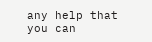any help that you can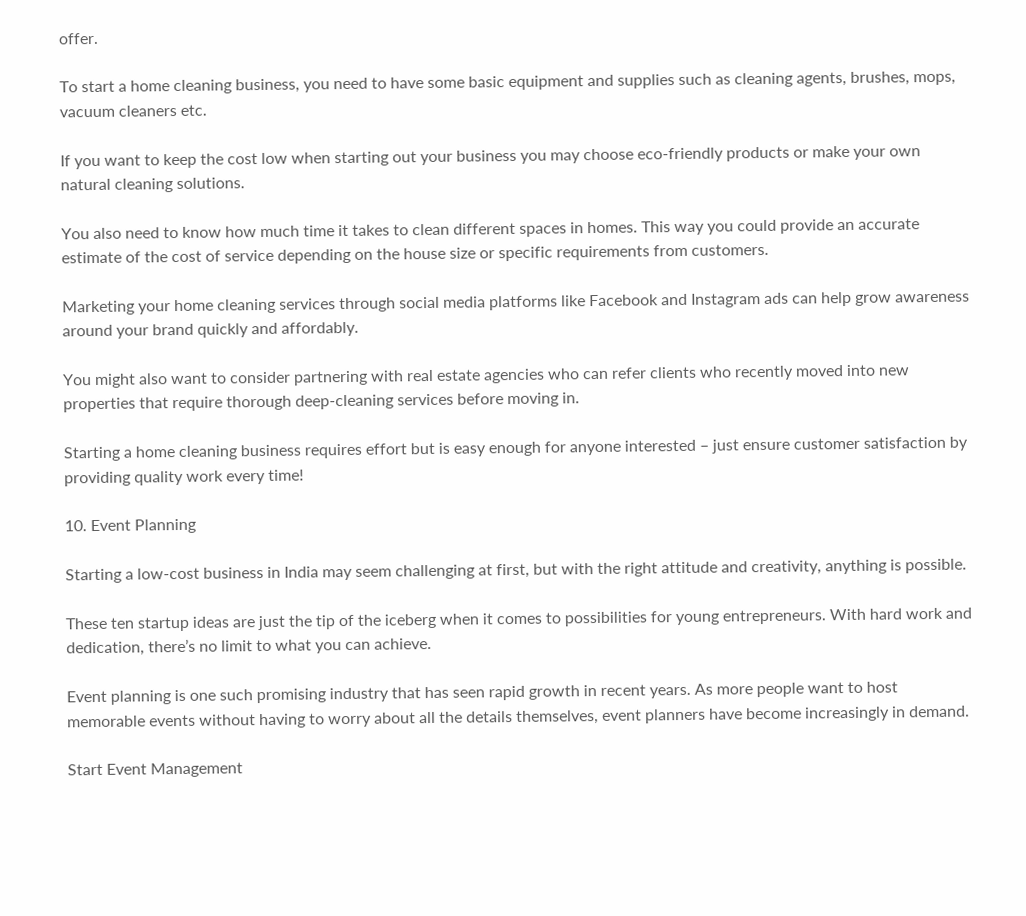offer.

To start a home cleaning business, you need to have some basic equipment and supplies such as cleaning agents, brushes, mops, vacuum cleaners etc.

If you want to keep the cost low when starting out your business you may choose eco-friendly products or make your own natural cleaning solutions.

You also need to know how much time it takes to clean different spaces in homes. This way you could provide an accurate estimate of the cost of service depending on the house size or specific requirements from customers.

Marketing your home cleaning services through social media platforms like Facebook and Instagram ads can help grow awareness around your brand quickly and affordably.

You might also want to consider partnering with real estate agencies who can refer clients who recently moved into new properties that require thorough deep-cleaning services before moving in.

Starting a home cleaning business requires effort but is easy enough for anyone interested – just ensure customer satisfaction by providing quality work every time!

10. Event Planning

Starting a low-cost business in India may seem challenging at first, but with the right attitude and creativity, anything is possible.

These ten startup ideas are just the tip of the iceberg when it comes to possibilities for young entrepreneurs. With hard work and dedication, there’s no limit to what you can achieve.

Event planning is one such promising industry that has seen rapid growth in recent years. As more people want to host memorable events without having to worry about all the details themselves, event planners have become increasingly in demand.

Start Event Management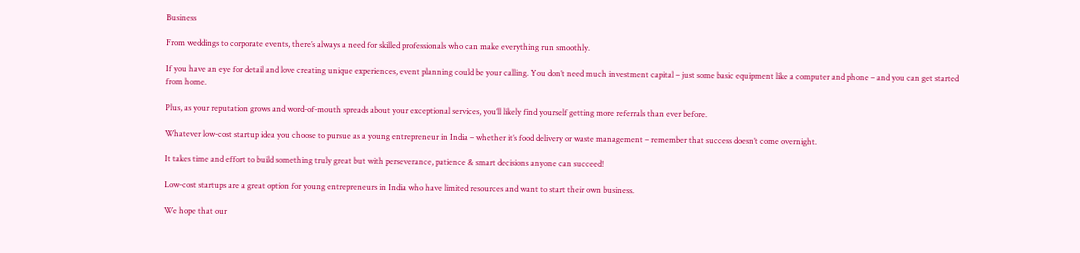Business

From weddings to corporate events, there’s always a need for skilled professionals who can make everything run smoothly.

If you have an eye for detail and love creating unique experiences, event planning could be your calling. You don’t need much investment capital – just some basic equipment like a computer and phone – and you can get started from home.

Plus, as your reputation grows and word-of-mouth spreads about your exceptional services, you’ll likely find yourself getting more referrals than ever before.

Whatever low-cost startup idea you choose to pursue as a young entrepreneur in India – whether it’s food delivery or waste management – remember that success doesn’t come overnight.

It takes time and effort to build something truly great but with perseverance, patience & smart decisions anyone can succeed!

Low-cost startups are a great option for young entrepreneurs in India who have limited resources and want to start their own business.

We hope that our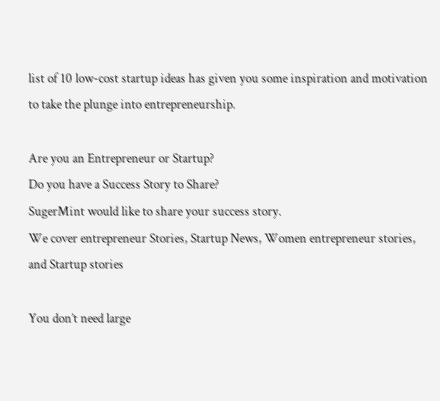list of 10 low-cost startup ideas has given you some inspiration and motivation to take the plunge into entrepreneurship.

Are you an Entrepreneur or Startup?
Do you have a Success Story to Share?
SugerMint would like to share your success story.
We cover entrepreneur Stories, Startup News, Women entrepreneur stories, and Startup stories

You don’t need large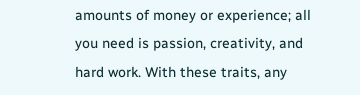amounts of money or experience; all you need is passion, creativity, and hard work. With these traits, any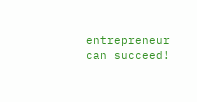entrepreneur can succeed!